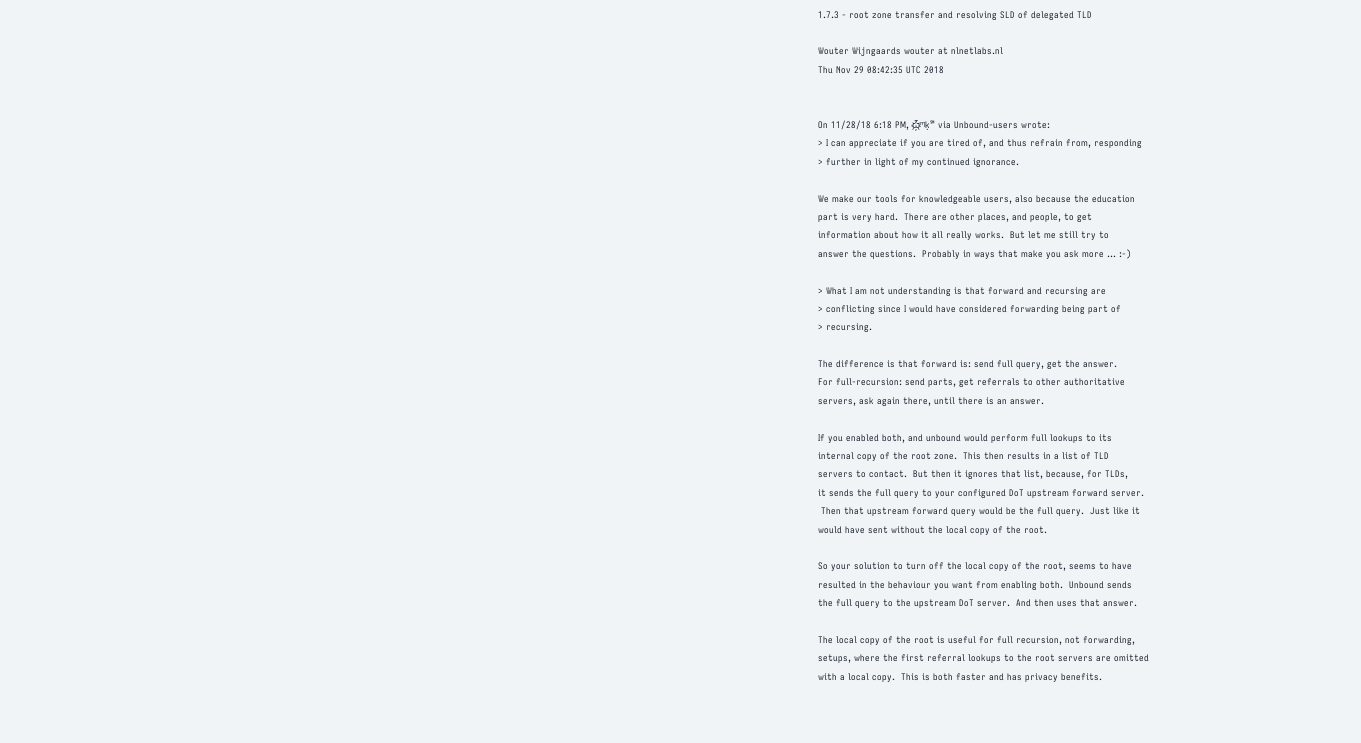1.7.3 - root zone transfer and resolving SLD of delegated TLD

Wouter Wijngaards wouter at nlnetlabs.nl
Thu Nov 29 08:42:35 UTC 2018


On 11/28/18 6:18 PM, ѽ҉ᶬḳ℠ via Unbound-users wrote:
> I can appreciate if you are tired of, and thus refrain from, responding
> further in light of my continued ignorance.

We make our tools for knowledgeable users, also because the education
part is very hard.  There are other places, and people, to get
information about how it all really works.  But let me still try to
answer the questions.  Probably in ways that make you ask more ... :-)

> What I am not understanding is that forward and recursing are
> conflicting since I would have considered forwarding being part of
> recursing.

The difference is that forward is: send full query, get the answer.
For full-recursion: send parts, get referrals to other authoritative
servers, ask again there, until there is an answer.

If you enabled both, and unbound would perform full lookups to its
internal copy of the root zone.  This then results in a list of TLD
servers to contact.  But then it ignores that list, because, for TLDs,
it sends the full query to your configured DoT upstream forward server.
 Then that upstream forward query would be the full query.  Just like it
would have sent without the local copy of the root.

So your solution to turn off the local copy of the root, seems to have
resulted in the behaviour you want from enabling both.  Unbound sends
the full query to the upstream DoT server.  And then uses that answer.

The local copy of the root is useful for full recursion, not forwarding,
setups, where the first referral lookups to the root servers are omitted
with a local copy.  This is both faster and has privacy benefits.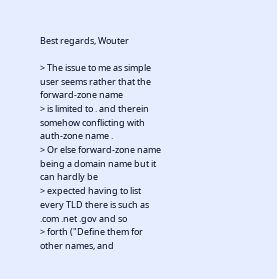Best regards, Wouter

> The issue to me as simple user seems rather that the forward-zone name
> is limited to . and therein somehow conflicting with auth-zone name .
> Or else forward-zone name being a domain name but it can hardly be
> expected having to list every TLD there is such as .com .net .gov and so
> forth ("Define them for other names, and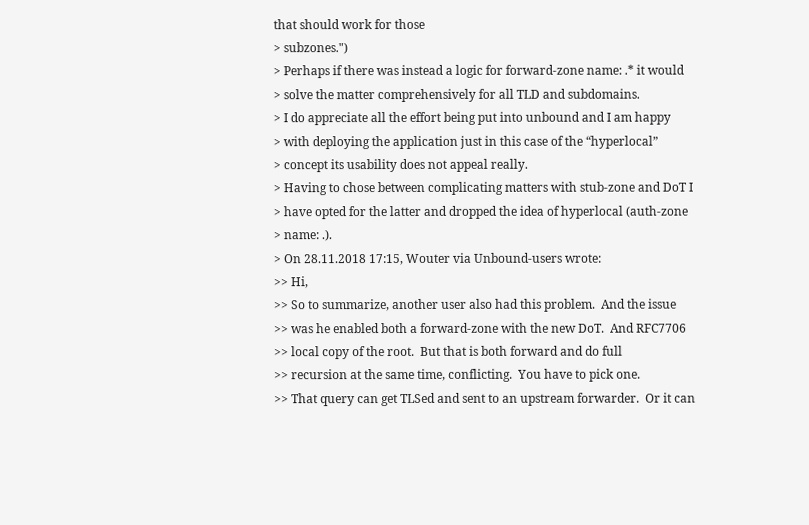that should work for those
> subzones.")
> Perhaps if there was instead a logic for forward-zone name: .* it would
> solve the matter comprehensively for all TLD and subdomains.
> I do appreciate all the effort being put into unbound and I am happy
> with deploying the application just in this case of the “hyperlocal”
> concept its usability does not appeal really.
> Having to chose between complicating matters with stub-zone and DoT I
> have opted for the latter and dropped the idea of hyperlocal (auth-zone
> name: .).
> On 28.11.2018 17:15, Wouter via Unbound-users wrote:
>> Hi,
>> So to summarize, another user also had this problem.  And the issue
>> was he enabled both a forward-zone with the new DoT.  And RFC7706
>> local copy of the root.  But that is both forward and do full
>> recursion at the same time, conflicting.  You have to pick one.
>> That query can get TLSed and sent to an upstream forwarder.  Or it can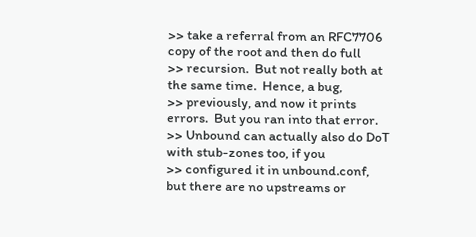>> take a referral from an RFC7706 copy of the root and then do full
>> recursion.  But not really both at the same time.  Hence, a bug,
>> previously, and now it prints errors.  But you ran into that error.
>> Unbound can actually also do DoT with stub-zones too, if you
>> configured it in unbound.conf, but there are no upstreams or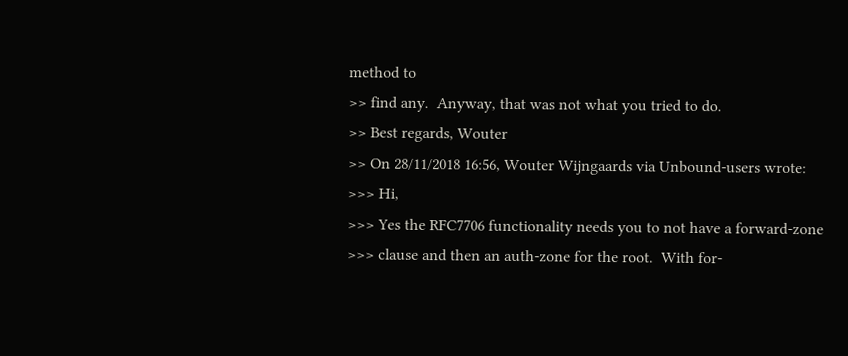method to
>> find any.  Anyway, that was not what you tried to do.
>> Best regards, Wouter
>> On 28/11/2018 16:56, Wouter Wijngaards via Unbound-users wrote:
>>> Hi,
>>> Yes the RFC7706 functionality needs you to not have a forward-zone
>>> clause and then an auth-zone for the root.  With for-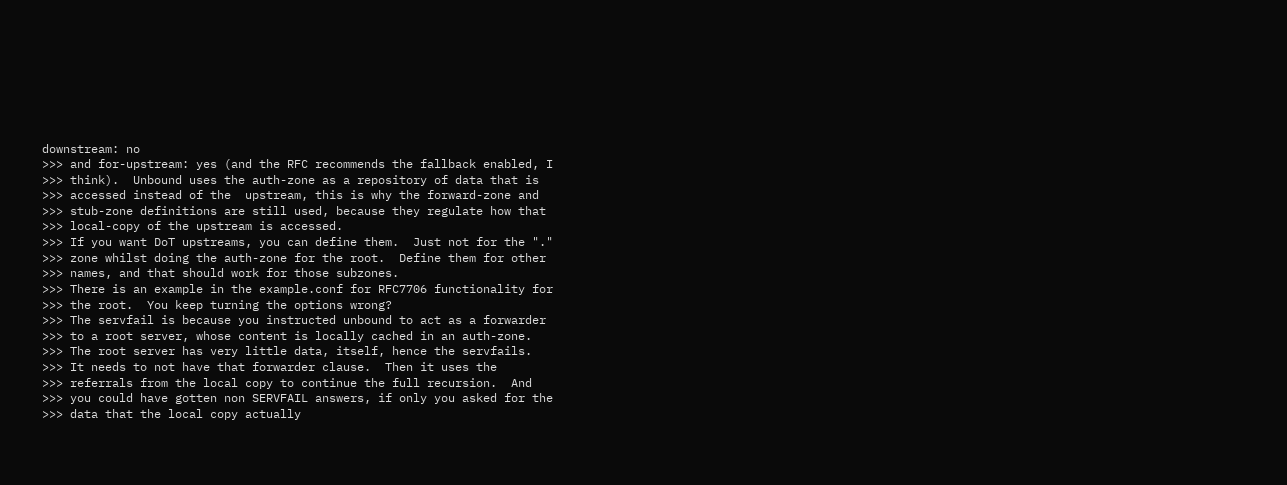downstream: no
>>> and for-upstream: yes (and the RFC recommends the fallback enabled, I
>>> think).  Unbound uses the auth-zone as a repository of data that is
>>> accessed instead of the  upstream, this is why the forward-zone and
>>> stub-zone definitions are still used, because they regulate how that
>>> local-copy of the upstream is accessed.
>>> If you want DoT upstreams, you can define them.  Just not for the "."
>>> zone whilst doing the auth-zone for the root.  Define them for other
>>> names, and that should work for those subzones.
>>> There is an example in the example.conf for RFC7706 functionality for
>>> the root.  You keep turning the options wrong?
>>> The servfail is because you instructed unbound to act as a forwarder
>>> to a root server, whose content is locally cached in an auth-zone.
>>> The root server has very little data, itself, hence the servfails.
>>> It needs to not have that forwarder clause.  Then it uses the
>>> referrals from the local copy to continue the full recursion.  And
>>> you could have gotten non SERVFAIL answers, if only you asked for the
>>> data that the local copy actually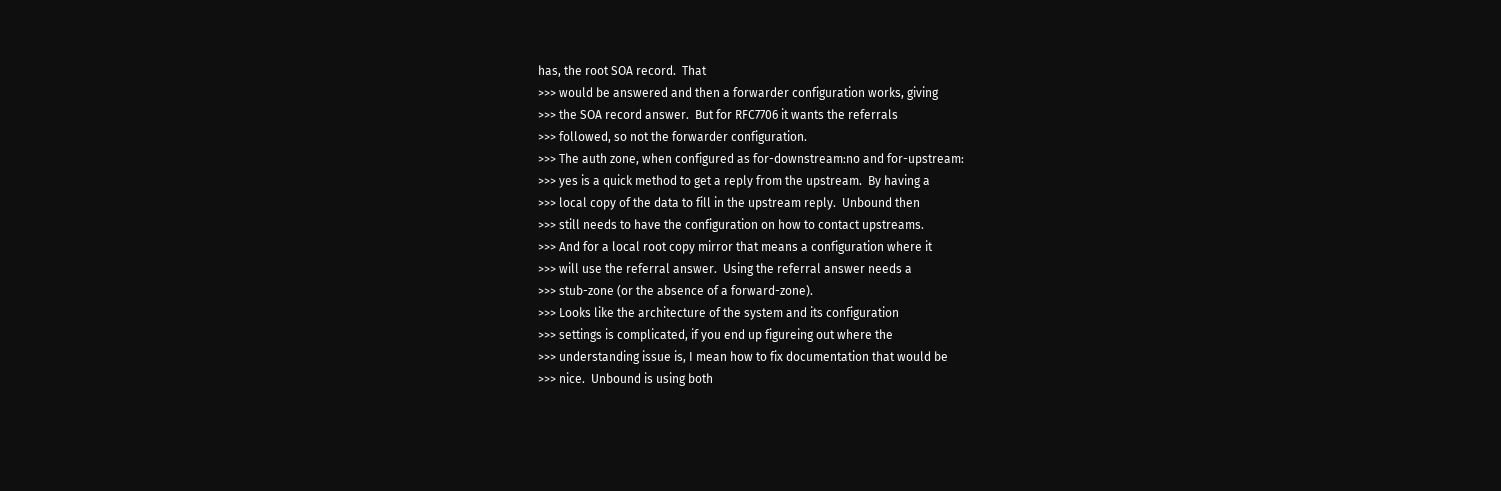has, the root SOA record.  That
>>> would be answered and then a forwarder configuration works, giving
>>> the SOA record answer.  But for RFC7706 it wants the referrals
>>> followed, so not the forwarder configuration.
>>> The auth zone, when configured as for-downstream:no and for-upstream:
>>> yes is a quick method to get a reply from the upstream.  By having a
>>> local copy of the data to fill in the upstream reply.  Unbound then
>>> still needs to have the configuration on how to contact upstreams.
>>> And for a local root copy mirror that means a configuration where it
>>> will use the referral answer.  Using the referral answer needs a
>>> stub-zone (or the absence of a forward-zone).
>>> Looks like the architecture of the system and its configuration
>>> settings is complicated, if you end up figureing out where the
>>> understanding issue is, I mean how to fix documentation that would be
>>> nice.  Unbound is using both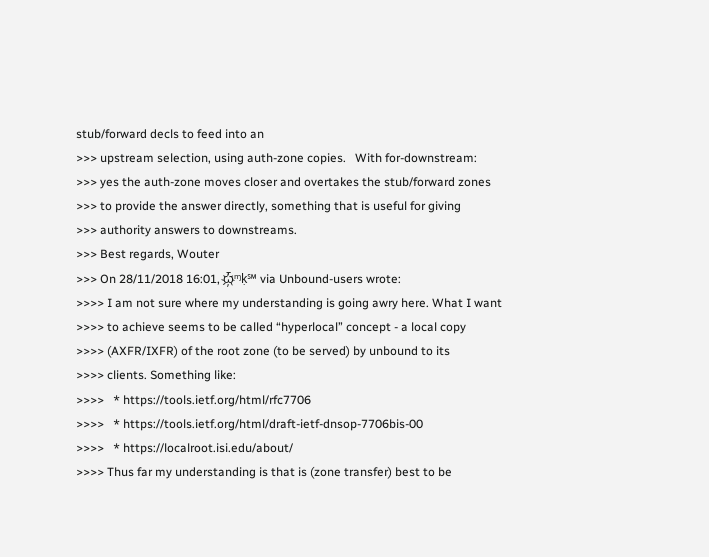stub/forward decls to feed into an
>>> upstream selection, using auth-zone copies.   With for-downstream:
>>> yes the auth-zone moves closer and overtakes the stub/forward zones
>>> to provide the answer directly, something that is useful for giving
>>> authority answers to downstreams.
>>> Best regards, Wouter
>>> On 28/11/2018 16:01, ѽ҉ᶬḳ℠ via Unbound-users wrote:
>>>> I am not sure where my understanding is going awry here. What I want
>>>> to achieve seems to be called “hyperlocal” concept - a local copy
>>>> (AXFR/IXFR) of the root zone (to be served) by unbound to its
>>>> clients. Something like:
>>>>   * https://tools.ietf.org/html/rfc7706
>>>>   * https://tools.ietf.org/html/draft-ietf-dnsop-7706bis-00
>>>>   * https://localroot.isi.edu/about/
>>>> Thus far my understanding is that is (zone transfer) best to be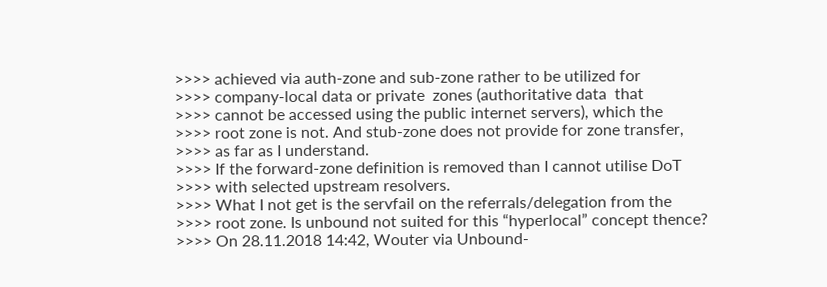>>>> achieved via auth-zone and sub-zone rather to be utilized for
>>>> company-local data or private  zones (authoritative data  that
>>>> cannot be accessed using the public internet servers), which the
>>>> root zone is not. And stub-zone does not provide for zone transfer,
>>>> as far as I understand.
>>>> If the forward-zone definition is removed than I cannot utilise DoT
>>>> with selected upstream resolvers.
>>>> What I not get is the servfail on the referrals/delegation from the
>>>> root zone. Is unbound not suited for this “hyperlocal” concept thence?
>>>> On 28.11.2018 14:42, Wouter via Unbound-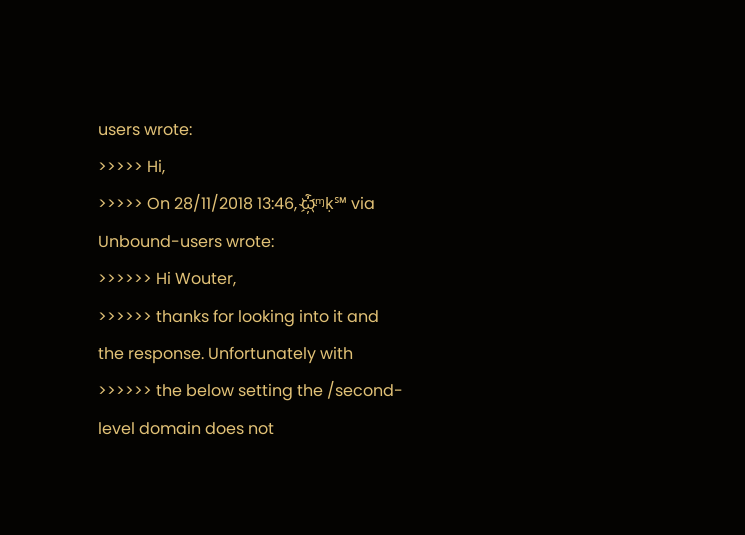users wrote:
>>>>> Hi,
>>>>> On 28/11/2018 13:46, ѽ҉ᶬḳ℠ via Unbound-users wrote:
>>>>>> Hi Wouter,
>>>>>> thanks for looking into it and the response. Unfortunately with
>>>>>> the below setting the /second-level domain does not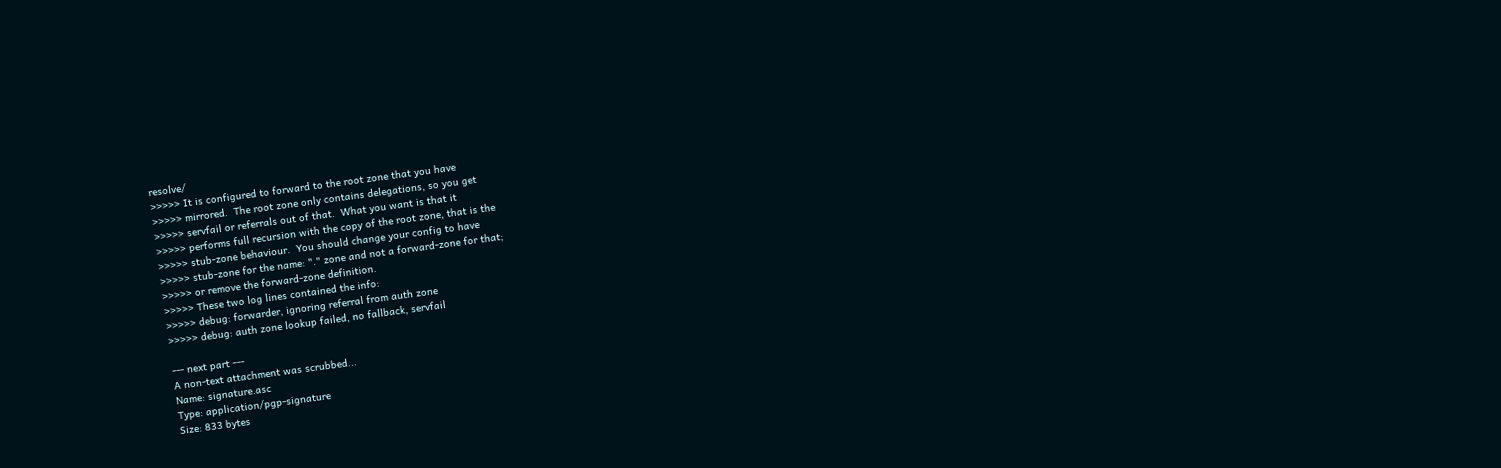resolve/
>>>>> It is configured to forward to the root zone that you have
>>>>> mirrored.  The root zone only contains delegations, so you get
>>>>> servfail or referrals out of that.  What you want is that it
>>>>> performs full recursion with the copy of the root zone, that is the
>>>>> stub-zone behaviour.  You should change your config to have
>>>>> stub-zone for the name: "." zone and not a forward-zone for that;
>>>>> or remove the forward-zone definition.
>>>>> These two log lines contained the info:
>>>>> debug: forwarder, ignoring referral from auth zone
>>>>> debug: auth zone lookup failed, no fallback, servfail

--- next part ---
A non-text attachment was scrubbed...
Name: signature.asc
Type: application/pgp-signature
Size: 833 bytes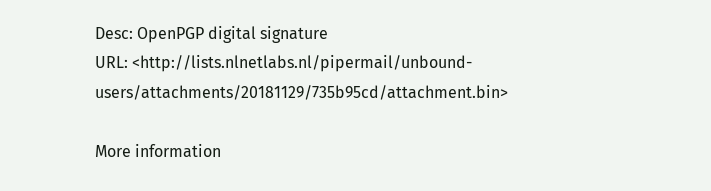Desc: OpenPGP digital signature
URL: <http://lists.nlnetlabs.nl/pipermail/unbound-users/attachments/20181129/735b95cd/attachment.bin>

More information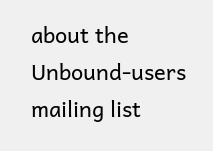about the Unbound-users mailing list